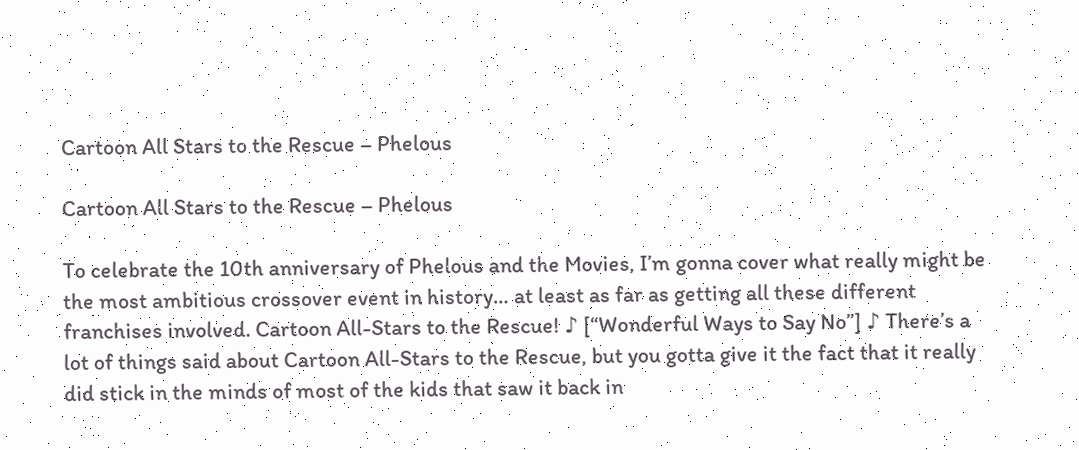Cartoon All Stars to the Rescue – Phelous

Cartoon All Stars to the Rescue – Phelous

To celebrate the 10th anniversary of Phelous and the Movies, I’m gonna cover what really might be the most ambitious crossover event in history… at least as far as getting all these different franchises involved. Cartoon All-Stars to the Rescue! ♪ [“Wonderful Ways to Say No”] ♪ There’s a lot of things said about Cartoon All-Stars to the Rescue, but you gotta give it the fact that it really did stick in the minds of most of the kids that saw it back in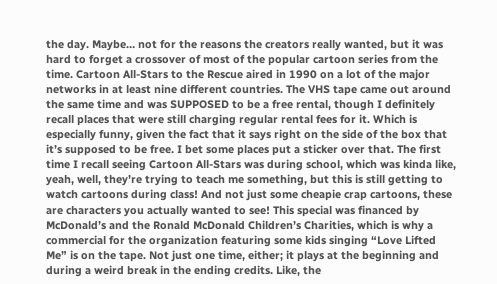the day. Maybe… not for the reasons the creators really wanted, but it was hard to forget a crossover of most of the popular cartoon series from the time. Cartoon All-Stars to the Rescue aired in 1990 on a lot of the major networks in at least nine different countries. The VHS tape came out around the same time and was SUPPOSED to be a free rental, though I definitely recall places that were still charging regular rental fees for it. Which is especially funny, given the fact that it says right on the side of the box that it’s supposed to be free. I bet some places put a sticker over that. The first time I recall seeing Cartoon All-Stars was during school, which was kinda like, yeah, well, they’re trying to teach me something, but this is still getting to watch cartoons during class! And not just some cheapie crap cartoons, these are characters you actually wanted to see! This special was financed by McDonald’s and the Ronald McDonald Children’s Charities, which is why a commercial for the organization featuring some kids singing “Love Lifted Me” is on the tape. Not just one time, either; it plays at the beginning and during a weird break in the ending credits. Like, the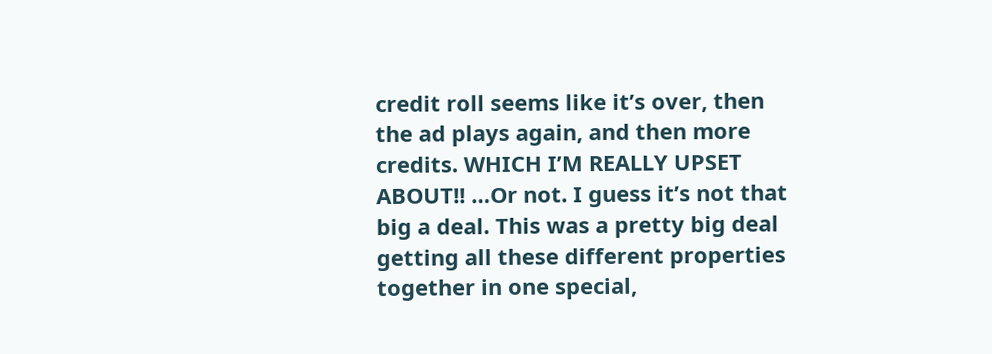credit roll seems like it’s over, then the ad plays again, and then more credits. WHICH I’M REALLY UPSET ABOUT!! …Or not. I guess it’s not that big a deal. This was a pretty big deal getting all these different properties together in one special,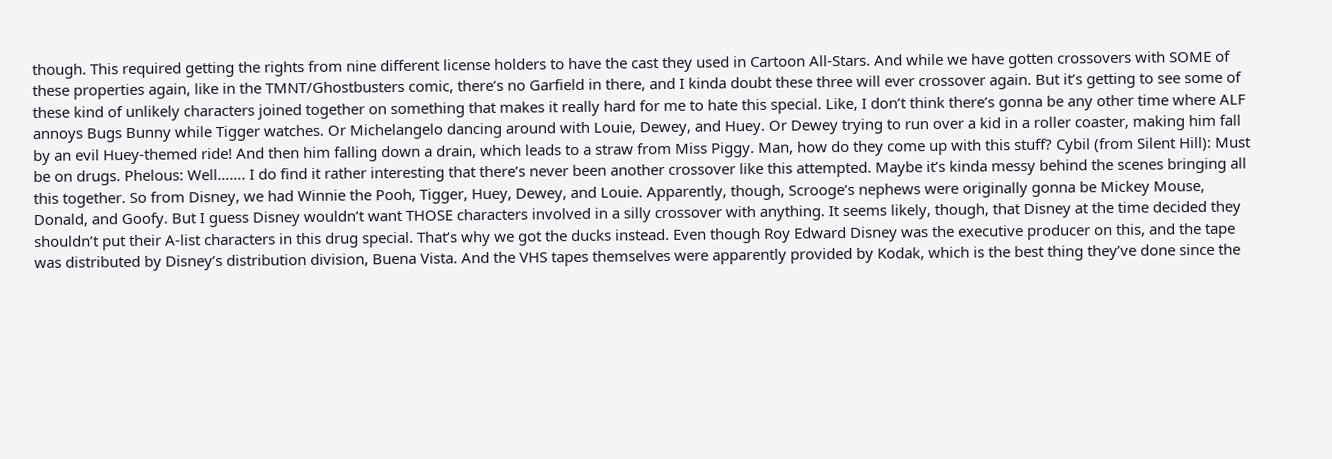though. This required getting the rights from nine different license holders to have the cast they used in Cartoon All-Stars. And while we have gotten crossovers with SOME of these properties again, like in the TMNT/Ghostbusters comic, there’s no Garfield in there, and I kinda doubt these three will ever crossover again. But it’s getting to see some of these kind of unlikely characters joined together on something that makes it really hard for me to hate this special. Like, I don’t think there’s gonna be any other time where ALF annoys Bugs Bunny while Tigger watches. Or Michelangelo dancing around with Louie, Dewey, and Huey. Or Dewey trying to run over a kid in a roller coaster, making him fall by an evil Huey-themed ride! And then him falling down a drain, which leads to a straw from Miss Piggy. Man, how do they come up with this stuff? Cybil (from Silent Hill): Must be on drugs. Phelous: Well……. I do find it rather interesting that there’s never been another crossover like this attempted. Maybe it’s kinda messy behind the scenes bringing all this together. So from Disney, we had Winnie the Pooh, Tigger, Huey, Dewey, and Louie. Apparently, though, Scrooge’s nephews were originally gonna be Mickey Mouse, Donald, and Goofy. But I guess Disney wouldn’t want THOSE characters involved in a silly crossover with anything. It seems likely, though, that Disney at the time decided they shouldn’t put their A-list characters in this drug special. That’s why we got the ducks instead. Even though Roy Edward Disney was the executive producer on this, and the tape was distributed by Disney’s distribution division, Buena Vista. And the VHS tapes themselves were apparently provided by Kodak, which is the best thing they’ve done since the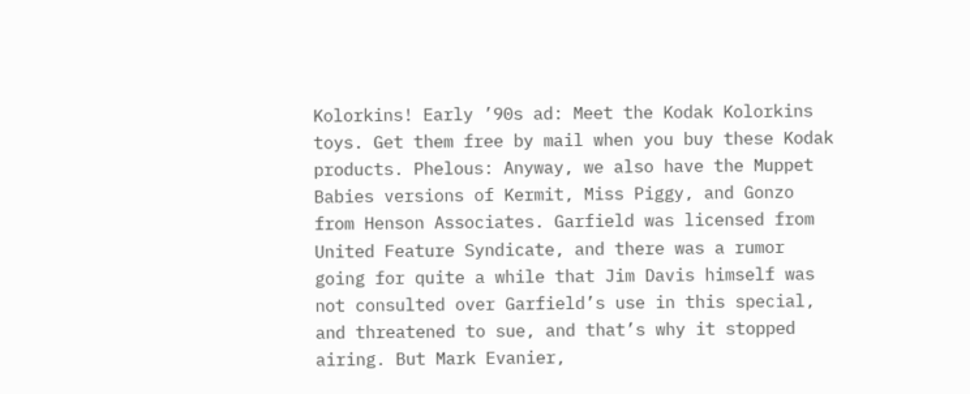Kolorkins! Early ’90s ad: Meet the Kodak Kolorkins toys. Get them free by mail when you buy these Kodak products. Phelous: Anyway, we also have the Muppet Babies versions of Kermit, Miss Piggy, and Gonzo from Henson Associates. Garfield was licensed from United Feature Syndicate, and there was a rumor going for quite a while that Jim Davis himself was not consulted over Garfield’s use in this special, and threatened to sue, and that’s why it stopped airing. But Mark Evanier,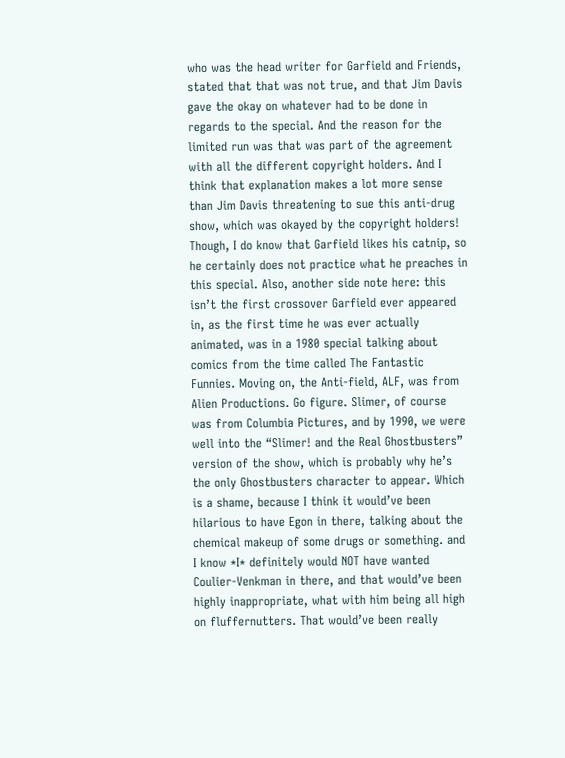who was the head writer for Garfield and Friends, stated that that was not true, and that Jim Davis gave the okay on whatever had to be done in regards to the special. And the reason for the limited run was that was part of the agreement with all the different copyright holders. And I think that explanation makes a lot more sense than Jim Davis threatening to sue this anti-drug show, which was okayed by the copyright holders! Though, I do know that Garfield likes his catnip, so he certainly does not practice what he preaches in this special. Also, another side note here: this isn’t the first crossover Garfield ever appeared in, as the first time he was ever actually animated, was in a 1980 special talking about comics from the time called The Fantastic Funnies. Moving on, the Anti-field, ALF, was from Alien Productions. Go figure. Slimer, of course was from Columbia Pictures, and by 1990, we were well into the “Slimer! and the Real Ghostbusters” version of the show, which is probably why he’s the only Ghostbusters character to appear. Which is a shame, because I think it would’ve been hilarious to have Egon in there, talking about the chemical makeup of some drugs or something. and I know *I* definitely would NOT have wanted Coulier-Venkman in there, and that would’ve been highly inappropriate, what with him being all high on fluffernutters. That would’ve been really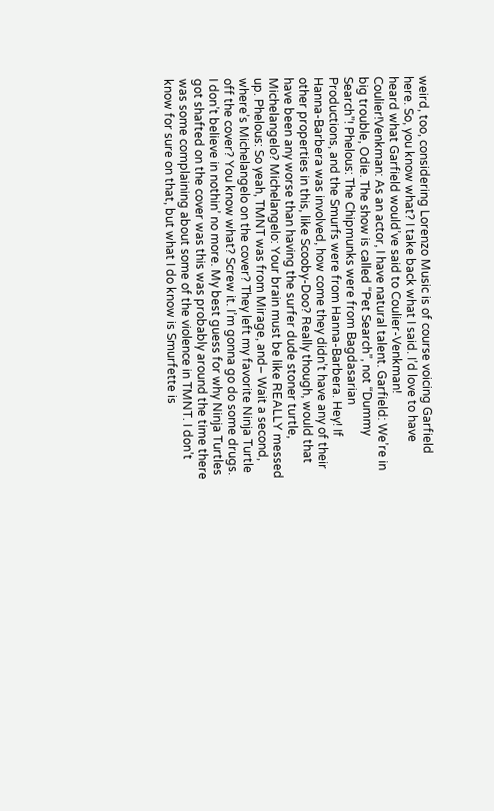weird, too, considering Lorenzo Music is of course voicing Garfield here. So, you know what? I take back what I said. I’d love to have heard what Garfield would’ve said to Coulier-Venkman! Coulier!Venkman: As an actor, I have natural talent. Garfield: We’re in big trouble, Odie. The show is called “Pet Search”, not “Dummy Search”! Phelous: The Chipmunks were from Bagdasarian Productions, and the Smurfs were from Hanna-Barbera. Hey! If Hanna-Barbera was involved, how come they didn’t have any of their other properties in this, like Scooby-Doo? Really though, would that have been any worse than having the surfer dude stoner turtle, Michelangelo? Michelangelo: Your brain must be like REALLY messed up. Phelous: So yeah, TMNT was from Mirage, and– Wait a second, where’s Michelangelo on the cover? They left my favorite Ninja Turtle off the cover? You know what? Screw it. I’m gonna go do some drugs. I don’t believe in nothin’ no more. My best guess for why Ninja Turtles got shafted on the cover was this was probably around the time there was some complaining about some of the violence in TMNT. I don’t know for sure on that, but what I do know is Smurfette is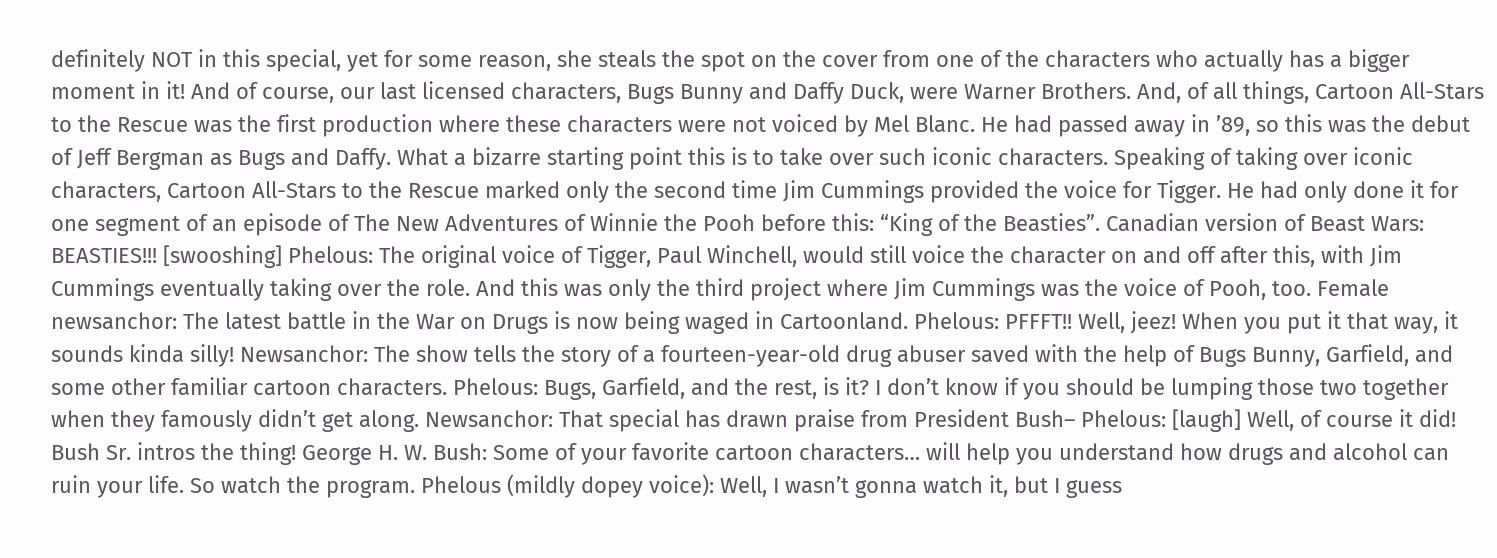definitely NOT in this special, yet for some reason, she steals the spot on the cover from one of the characters who actually has a bigger moment in it! And of course, our last licensed characters, Bugs Bunny and Daffy Duck, were Warner Brothers. And, of all things, Cartoon All-Stars to the Rescue was the first production where these characters were not voiced by Mel Blanc. He had passed away in ’89, so this was the debut of Jeff Bergman as Bugs and Daffy. What a bizarre starting point this is to take over such iconic characters. Speaking of taking over iconic characters, Cartoon All-Stars to the Rescue marked only the second time Jim Cummings provided the voice for Tigger. He had only done it for one segment of an episode of The New Adventures of Winnie the Pooh before this: “King of the Beasties”. Canadian version of Beast Wars: BEASTIES!!! [swooshing] Phelous: The original voice of Tigger, Paul Winchell, would still voice the character on and off after this, with Jim Cummings eventually taking over the role. And this was only the third project where Jim Cummings was the voice of Pooh, too. Female newsanchor: The latest battle in the War on Drugs is now being waged in Cartoonland. Phelous: PFFFT!! Well, jeez! When you put it that way, it sounds kinda silly! Newsanchor: The show tells the story of a fourteen-year-old drug abuser saved with the help of Bugs Bunny, Garfield, and some other familiar cartoon characters. Phelous: Bugs, Garfield, and the rest, is it? I don’t know if you should be lumping those two together when they famously didn’t get along. Newsanchor: That special has drawn praise from President Bush– Phelous: [laugh] Well, of course it did! Bush Sr. intros the thing! George H. W. Bush: Some of your favorite cartoon characters… will help you understand how drugs and alcohol can ruin your life. So watch the program. Phelous (mildly dopey voice): Well, I wasn’t gonna watch it, but I guess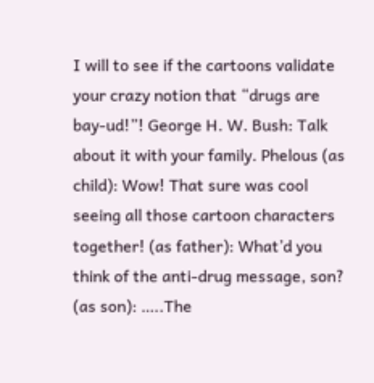I will to see if the cartoons validate your crazy notion that “drugs are bay-ud!”! George H. W. Bush: Talk about it with your family. Phelous (as child): Wow! That sure was cool seeing all those cartoon characters together! (as father): What’d you think of the anti-drug message, son? (as son): …..The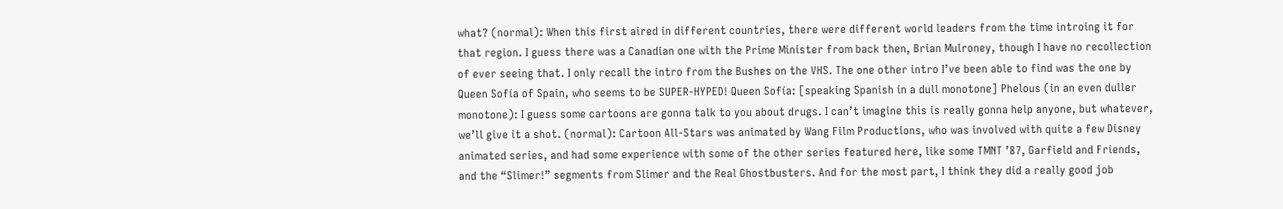what? (normal): When this first aired in different countries, there were different world leaders from the time introing it for that region. I guess there was a Canadian one with the Prime Minister from back then, Brian Mulroney, though I have no recollection of ever seeing that. I only recall the intro from the Bushes on the VHS. The one other intro I’ve been able to find was the one by Queen Sofía of Spain, who seems to be SUPER-HYPED! Queen Sofía: [speaking Spanish in a dull monotone] Phelous (in an even duller monotone): I guess some cartoons are gonna talk to you about drugs. I can’t imagine this is really gonna help anyone, but whatever, we’ll give it a shot. (normal): Cartoon All-Stars was animated by Wang Film Productions, who was involved with quite a few Disney animated series, and had some experience with some of the other series featured here, like some TMNT ’87, Garfield and Friends, and the “Slimer!” segments from Slimer and the Real Ghostbusters. And for the most part, I think they did a really good job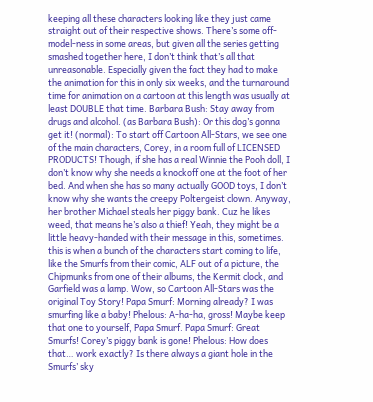keeping all these characters looking like they just came straight out of their respective shows. There’s some off-model-ness in some areas, but given all the series getting smashed together here, I don’t think that’s all that unreasonable. Especially given the fact they had to make the animation for this in only six weeks, and the turnaround time for animation on a cartoon at this length was usually at least DOUBLE that time. Barbara Bush: Stay away from drugs and alcohol. (as Barbara Bush): Or this dog’s gonna get it! (normal): To start off Cartoon All-Stars, we see one of the main characters, Corey, in a room full of LICENSED PRODUCTS! Though, if she has a real Winnie the Pooh doll, I don’t know why she needs a knockoff one at the foot of her bed. And when she has so many actually GOOD toys, I don’t know why she wants the creepy Poltergeist clown. Anyway, her brother Michael steals her piggy bank. Cuz he likes weed, that means he’s also a thief! Yeah, they might be a little heavy-handed with their message in this, sometimes. this is when a bunch of the characters start coming to life, like the Smurfs from their comic, ALF out of a picture, the Chipmunks from one of their albums, the Kermit clock, and Garfield was a lamp. Wow, so Cartoon All-Stars was the original Toy Story! Papa Smurf: Morning already? I was smurfing like a baby! Phelous: A-ha-ha, gross! Maybe keep that one to yourself, Papa Smurf. Papa Smurf: Great Smurfs! Corey’s piggy bank is gone! Phelous: How does that… work exactly? Is there always a giant hole in the Smurfs’ sky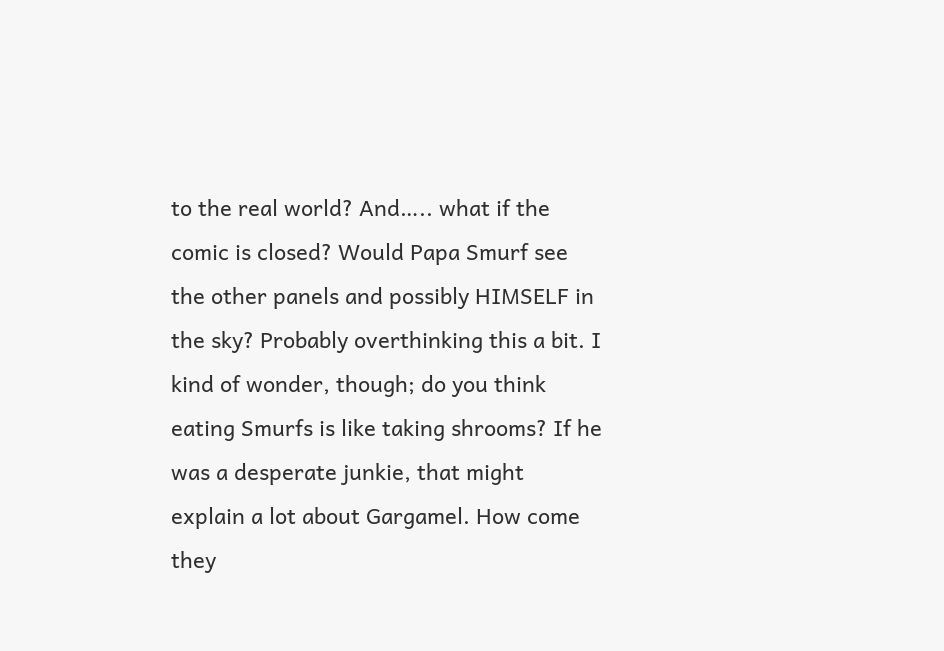to the real world? And….. what if the comic is closed? Would Papa Smurf see the other panels and possibly HIMSELF in the sky? Probably overthinking this a bit. I kind of wonder, though; do you think eating Smurfs is like taking shrooms? If he was a desperate junkie, that might explain a lot about Gargamel. How come they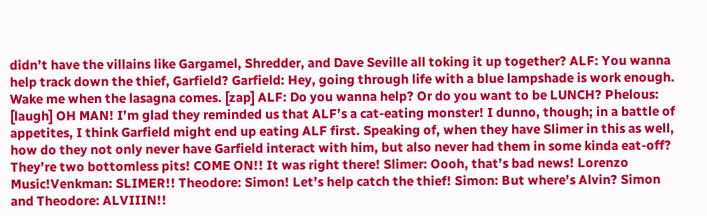didn’t have the villains like Gargamel, Shredder, and Dave Seville all toking it up together? ALF: You wanna help track down the thief, Garfield? Garfield: Hey, going through life with a blue lampshade is work enough. Wake me when the lasagna comes. [zap] ALF: Do you wanna help? Or do you want to be LUNCH? Phelous: [laugh] OH MAN! I’m glad they reminded us that ALF’s a cat-eating monster! I dunno, though; in a battle of appetites, I think Garfield might end up eating ALF first. Speaking of, when they have Slimer in this as well, how do they not only never have Garfield interact with him, but also never had them in some kinda eat-off? They’re two bottomless pits! COME ON!! It was right there! Slimer: Oooh, that’s bad news! Lorenzo Music!Venkman: SLIMER!! Theodore: Simon! Let’s help catch the thief! Simon: But where’s Alvin? Simon and Theodore: ALVIIIN!!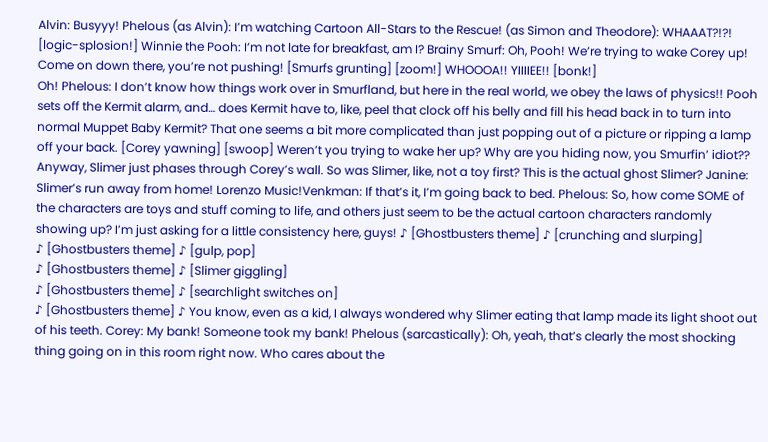Alvin: Busyyy! Phelous (as Alvin): I’m watching Cartoon All-Stars to the Rescue! (as Simon and Theodore): WHAAAT?!?! [logic-splosion!] Winnie the Pooh: I’m not late for breakfast, am I? Brainy Smurf: Oh, Pooh! We’re trying to wake Corey up! Come on down there, you’re not pushing! [Smurfs grunting] [zoom!] WHOOOA!! YIIIIEE!! [bonk!]
Oh! Phelous: I don’t know how things work over in Smurfland, but here in the real world, we obey the laws of physics!! Pooh sets off the Kermit alarm, and… does Kermit have to, like, peel that clock off his belly and fill his head back in to turn into normal Muppet Baby Kermit? That one seems a bit more complicated than just popping out of a picture or ripping a lamp off your back. [Corey yawning] [swoop] Weren’t you trying to wake her up? Why are you hiding now, you Smurfin’ idiot?? Anyway, Slimer just phases through Corey’s wall. So was Slimer, like, not a toy first? This is the actual ghost Slimer? Janine: Slimer’s run away from home! Lorenzo Music!Venkman: If that’s it, I’m going back to bed. Phelous: So, how come SOME of the characters are toys and stuff coming to life, and others just seem to be the actual cartoon characters randomly showing up? I’m just asking for a little consistency here, guys! ♪ [Ghostbusters theme] ♪ [crunching and slurping]
♪ [Ghostbusters theme] ♪ [gulp, pop]
♪ [Ghostbusters theme] ♪ [Slimer giggling]
♪ [Ghostbusters theme] ♪ [searchlight switches on]
♪ [Ghostbusters theme] ♪ You know, even as a kid, I always wondered why Slimer eating that lamp made its light shoot out of his teeth. Corey: My bank! Someone took my bank! Phelous (sarcastically): Oh, yeah, that’s clearly the most shocking thing going on in this room right now. Who cares about the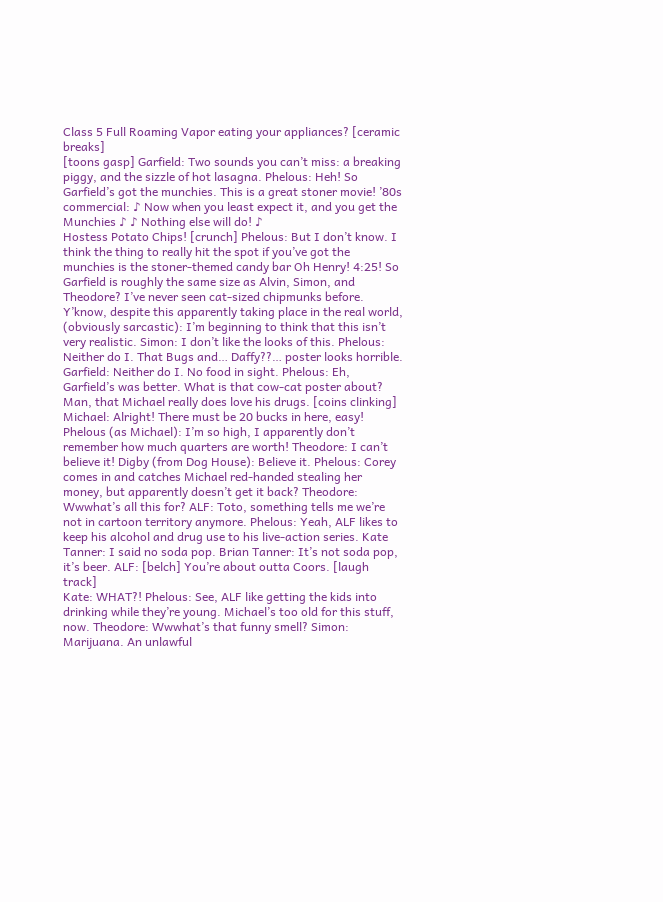Class 5 Full Roaming Vapor eating your appliances? [ceramic breaks]
[toons gasp] Garfield: Two sounds you can’t miss: a breaking piggy, and the sizzle of hot lasagna. Phelous: Heh! So Garfield’s got the munchies. This is a great stoner movie! ’80s commercial: ♪ Now when you least expect it, and you get the Munchies ♪ ♪ Nothing else will do! ♪
Hostess Potato Chips! [crunch] Phelous: But I don’t know. I think the thing to really hit the spot if you’ve got the munchies is the stoner-themed candy bar Oh Henry! 4:25! So Garfield is roughly the same size as Alvin, Simon, and Theodore? I’ve never seen cat-sized chipmunks before. Y’know, despite this apparently taking place in the real world, (obviously sarcastic): I’m beginning to think that this isn’t very realistic. Simon: I don’t like the looks of this. Phelous: Neither do I. That Bugs and… Daffy??… poster looks horrible. Garfield: Neither do I. No food in sight. Phelous: Eh, Garfield’s was better. What is that cow-cat poster about? Man, that Michael really does love his drugs. [coins clinking]
Michael: Alright! There must be 20 bucks in here, easy! Phelous (as Michael): I’m so high, I apparently don’t remember how much quarters are worth! Theodore: I can’t believe it! Digby (from Dog House): Believe it. Phelous: Corey comes in and catches Michael red-handed stealing her money, but apparently doesn’t get it back? Theodore: Wwwhat’s all this for? ALF: Toto, something tells me we’re not in cartoon territory anymore. Phelous: Yeah, ALF likes to keep his alcohol and drug use to his live-action series. Kate Tanner: I said no soda pop. Brian Tanner: It’s not soda pop, it’s beer. ALF: [belch] You’re about outta Coors. [laugh track]
Kate: WHAT?! Phelous: See, ALF like getting the kids into drinking while they’re young. Michael’s too old for this stuff, now. Theodore: Wwwhat’s that funny smell? Simon: Marijuana. An unlawful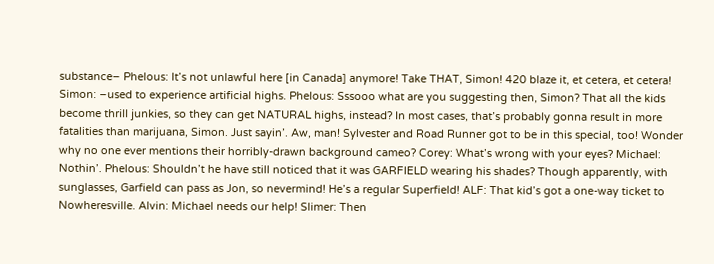substance– Phelous: It’s not unlawful here [in Canada] anymore! Take THAT, Simon! 420 blaze it, et cetera, et cetera! Simon: –used to experience artificial highs. Phelous: Sssooo what are you suggesting then, Simon? That all the kids become thrill junkies, so they can get NATURAL highs, instead? In most cases, that’s probably gonna result in more fatalities than marijuana, Simon. Just sayin’. Aw, man! Sylvester and Road Runner got to be in this special, too! Wonder why no one ever mentions their horribly-drawn background cameo? Corey: What’s wrong with your eyes? Michael: Nothin’. Phelous: Shouldn’t he have still noticed that it was GARFIELD wearing his shades? Though apparently, with sunglasses, Garfield can pass as Jon, so nevermind! He’s a regular Superfield! ALF: That kid’s got a one-way ticket to Nowheresville. Alvin: Michael needs our help! Slimer: Then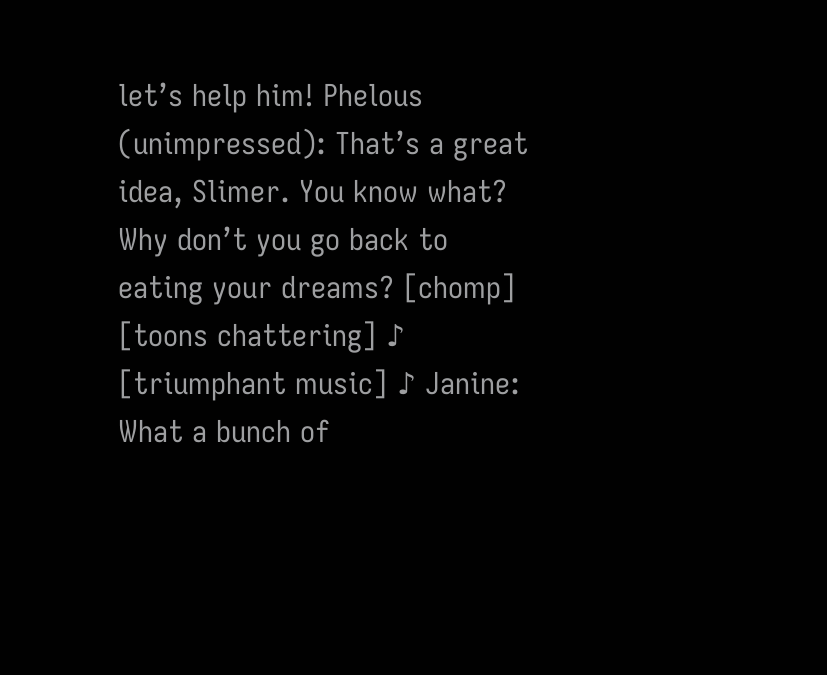let’s help him! Phelous (unimpressed): That’s a great idea, Slimer. You know what? Why don’t you go back to eating your dreams? [chomp] [toons chattering] ♪ [triumphant music] ♪ Janine: What a bunch of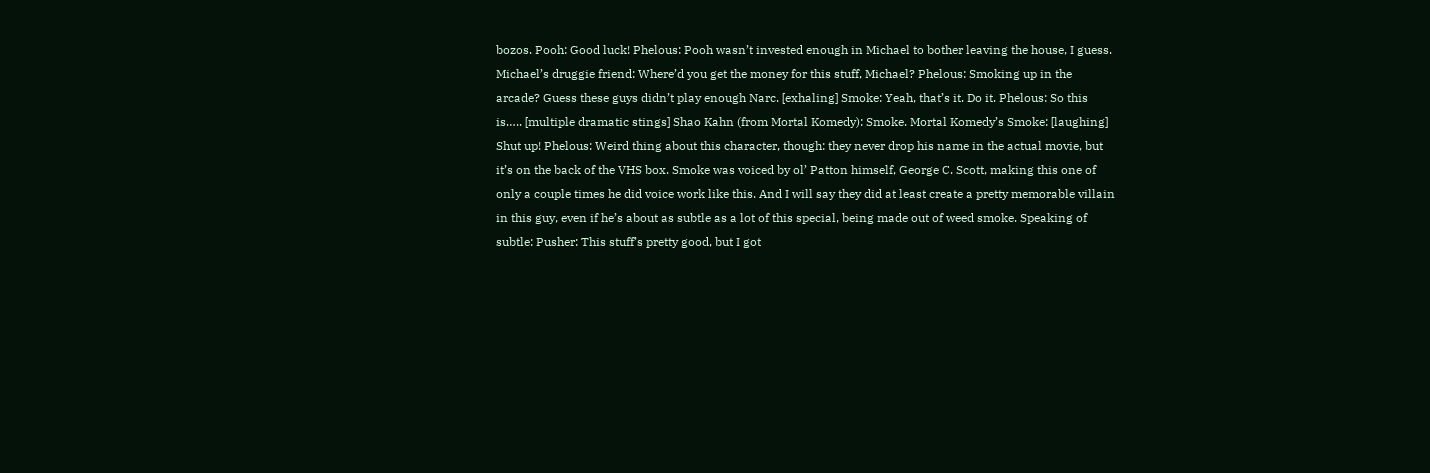bozos. Pooh: Good luck! Phelous: Pooh wasn’t invested enough in Michael to bother leaving the house, I guess. Michael’s druggie friend: Where’d you get the money for this stuff, Michael? Phelous: Smoking up in the arcade? Guess these guys didn’t play enough Narc. [exhaling] Smoke: Yeah, that’s it. Do it. Phelous: So this is….. [multiple dramatic stings] Shao Kahn (from Mortal Komedy): Smoke. Mortal Komedy’s Smoke: [laughing] Shut up! Phelous: Weird thing about this character, though: they never drop his name in the actual movie, but it’s on the back of the VHS box. Smoke was voiced by ol’ Patton himself, George C. Scott, making this one of only a couple times he did voice work like this. And I will say they did at least create a pretty memorable villain in this guy, even if he’s about as subtle as a lot of this special, being made out of weed smoke. Speaking of subtle: Pusher: This stuff’s pretty good, but I got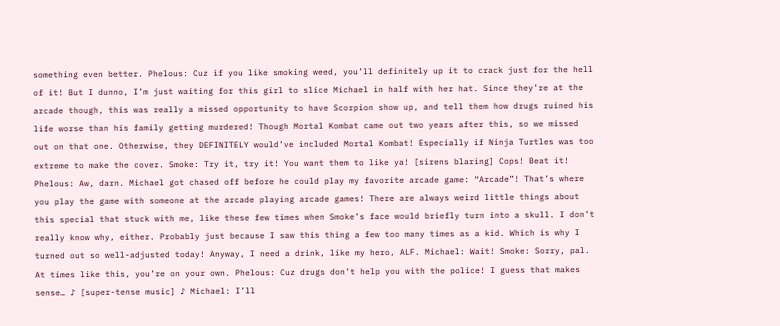something even better. Phelous: Cuz if you like smoking weed, you’ll definitely up it to crack just for the hell of it! But I dunno, I’m just waiting for this girl to slice Michael in half with her hat. Since they’re at the arcade though, this was really a missed opportunity to have Scorpion show up, and tell them how drugs ruined his life worse than his family getting murdered! Though Mortal Kombat came out two years after this, so we missed out on that one. Otherwise, they DEFINITELY would’ve included Mortal Kombat! Especially if Ninja Turtles was too extreme to make the cover. Smoke: Try it, try it! You want them to like ya! [sirens blaring] Cops! Beat it! Phelous: Aw, darn. Michael got chased off before he could play my favorite arcade game: “Arcade”! That’s where you play the game with someone at the arcade playing arcade games! There are always weird little things about this special that stuck with me, like these few times when Smoke’s face would briefly turn into a skull. I don’t really know why, either. Probably just because I saw this thing a few too many times as a kid. Which is why I turned out so well-adjusted today! Anyway, I need a drink, like my hero, ALF. Michael: Wait! Smoke: Sorry, pal. At times like this, you’re on your own. Phelous: Cuz drugs don’t help you with the police! I guess that makes sense… ♪ [super-tense music] ♪ Michael: I’ll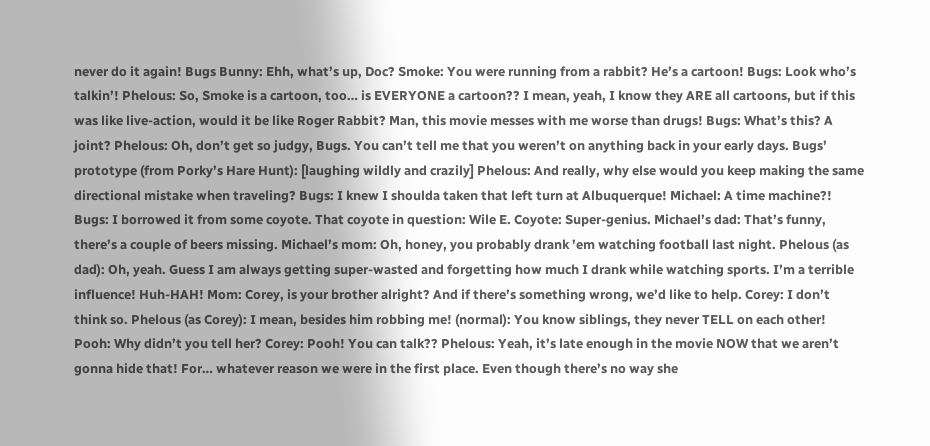never do it again! Bugs Bunny: Ehh, what’s up, Doc? Smoke: You were running from a rabbit? He’s a cartoon! Bugs: Look who’s talkin’! Phelous: So, Smoke is a cartoon, too… is EVERYONE a cartoon?? I mean, yeah, I know they ARE all cartoons, but if this was like live-action, would it be like Roger Rabbit? Man, this movie messes with me worse than drugs! Bugs: What’s this? A joint? Phelous: Oh, don’t get so judgy, Bugs. You can’t tell me that you weren’t on anything back in your early days. Bugs’ prototype (from Porky’s Hare Hunt): [laughing wildly and crazily] Phelous: And really, why else would you keep making the same directional mistake when traveling? Bugs: I knew I shoulda taken that left turn at Albuquerque! Michael: A time machine?! Bugs: I borrowed it from some coyote. That coyote in question: Wile E. Coyote: Super-genius. Michael’s dad: That’s funny, there’s a couple of beers missing. Michael’s mom: Oh, honey, you probably drank ’em watching football last night. Phelous (as dad): Oh, yeah. Guess I am always getting super-wasted and forgetting how much I drank while watching sports. I’m a terrible influence! Huh-HAH! Mom: Corey, is your brother alright? And if there’s something wrong, we’d like to help. Corey: I don’t think so. Phelous (as Corey): I mean, besides him robbing me! (normal): You know siblings, they never TELL on each other! Pooh: Why didn’t you tell her? Corey: Pooh! You can talk?? Phelous: Yeah, it’s late enough in the movie NOW that we aren’t gonna hide that! For… whatever reason we were in the first place. Even though there’s no way she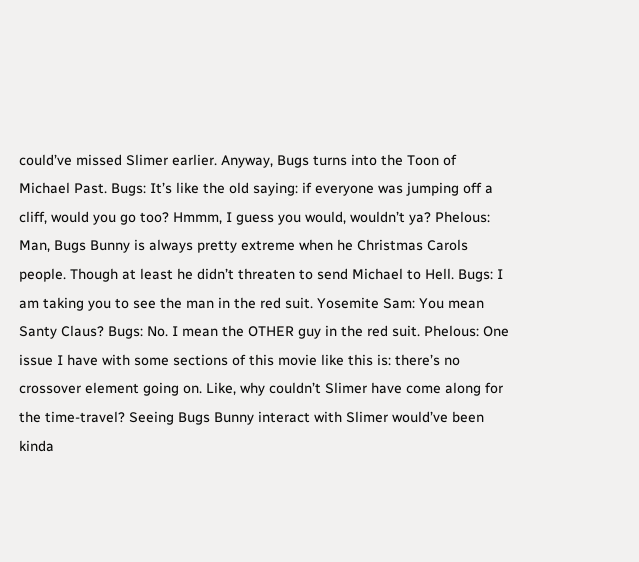could’ve missed Slimer earlier. Anyway, Bugs turns into the Toon of Michael Past. Bugs: It’s like the old saying: if everyone was jumping off a cliff, would you go too? Hmmm, I guess you would, wouldn’t ya? Phelous: Man, Bugs Bunny is always pretty extreme when he Christmas Carols people. Though at least he didn’t threaten to send Michael to Hell. Bugs: I am taking you to see the man in the red suit. Yosemite Sam: You mean Santy Claus? Bugs: No. I mean the OTHER guy in the red suit. Phelous: One issue I have with some sections of this movie like this is: there’s no crossover element going on. Like, why couldn’t Slimer have come along for the time-travel? Seeing Bugs Bunny interact with Slimer would’ve been kinda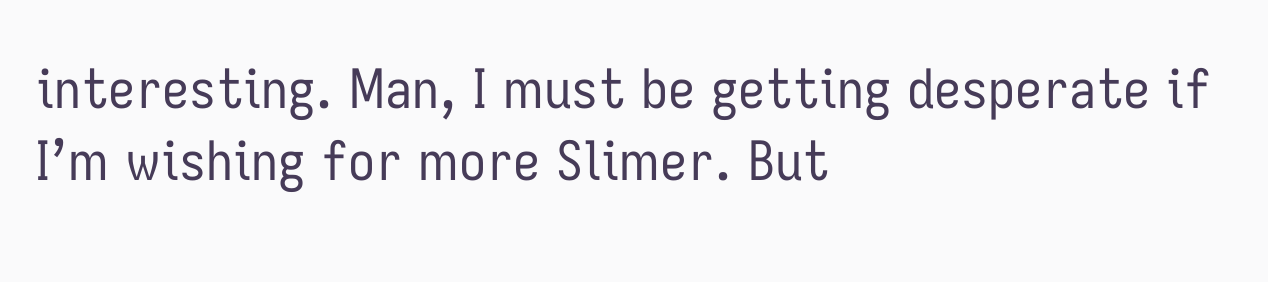interesting. Man, I must be getting desperate if I’m wishing for more Slimer. But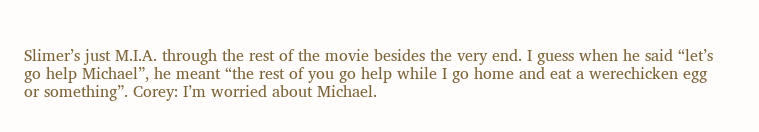Slimer’s just M.I.A. through the rest of the movie besides the very end. I guess when he said “let’s go help Michael”, he meant “the rest of you go help while I go home and eat a werechicken egg or something”. Corey: I’m worried about Michael.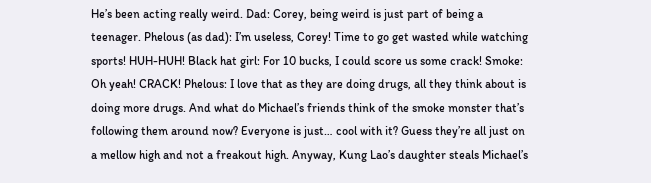He’s been acting really weird. Dad: Corey, being weird is just part of being a teenager. Phelous (as dad): I’m useless, Corey! Time to go get wasted while watching sports! HUH-HUH! Black hat girl: For 10 bucks, I could score us some crack! Smoke: Oh yeah! CRACK! Phelous: I love that as they are doing drugs, all they think about is doing more drugs. And what do Michael’s friends think of the smoke monster that’s following them around now? Everyone is just… cool with it? Guess they’re all just on a mellow high and not a freakout high. Anyway, Kung Lao’s daughter steals Michael’s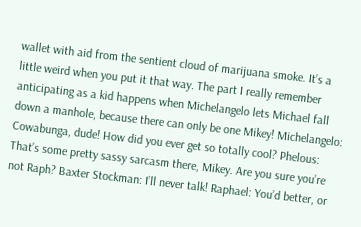wallet with aid from the sentient cloud of marijuana smoke. It’s a little weird when you put it that way. The part I really remember anticipating as a kid happens when Michelangelo lets Michael fall down a manhole, because there can only be one Mikey! Michelangelo: Cowabunga, dude! How did you ever get so totally cool? Phelous: That’s some pretty sassy sarcasm there, Mikey. Are you sure you’re not Raph? Baxter Stockman: I’ll never talk! Raphael: You’d better, or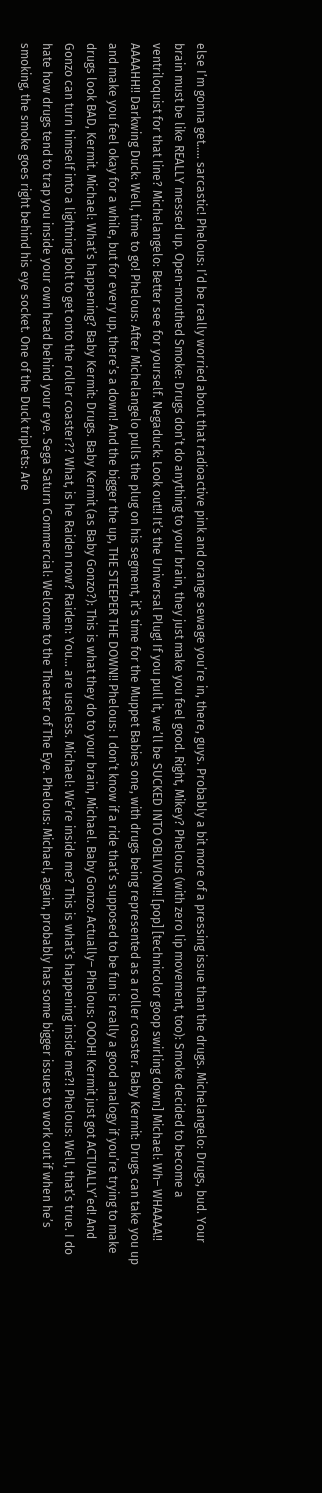else I’m gonna get….. sarcastic! Phelous: I’d be really worried about that radioactive pink and orange sewage you’re in, there, guys. Probably a bit more of a pressing issue than the drugs. Michelangelo: Drugs, bud. Your brain must be like REALLY messed up. Open-mouthed Smoke: Drugs don’t do anything to your brain, they just make you feel good. Right, Mikey? Phelous (with zero lip movement, too): Smoke decided to become a ventriloquist for that line? Michelangelo: Better see for yourself. Negaduck: Look out!! It’s the Universal Plug! If you pull it, we’ll be SUCKED INTO OBLIVION!! [pop] [technicolor goop swirling down] Michael: Wh– WHAAAA!! AAAAHH!! Darkwing Duck: Well, time to go! Phelous: After Michelangelo pulls the plug on his segment, it’s time for the Muppet Babies one, with drugs being represented as a roller coaster. Baby Kermit: Drugs can take you up and make you feel okay for a while, but for every up, there’s a down! And the bigger the up, THE STEEPER THE DOWN!! Phelous: I don’t know if a ride that’s supposed to be fun is really a good analogy if you’re trying to make drugs look BAD, Kermit. Michael: What’s happening? Baby Kermit: Drugs. Baby Kermit (as Baby Gonzo?): This is what they do to your brain, Michael. Baby Gonzo: Actually– Phelous: OOOH! Kermit just got ACTUALLY’ed! And Gonzo can turn himself into a lightning bolt to get onto the roller coaster?? What, is he Raiden now? Raiden: You… are useless. Michael: We’re inside me? This is what’s happening inside me?! Phelous: Well, that’s true. I do hate how drugs tend to trap you inside your own head behind your eye. Sega Saturn Commercial: Welcome to the Theater of The Eye. Phelous: Michael, again, probably has some bigger issues to work out if when he’s smoking, the smoke goes right behind his eye socket. One of the Duck triplets: Are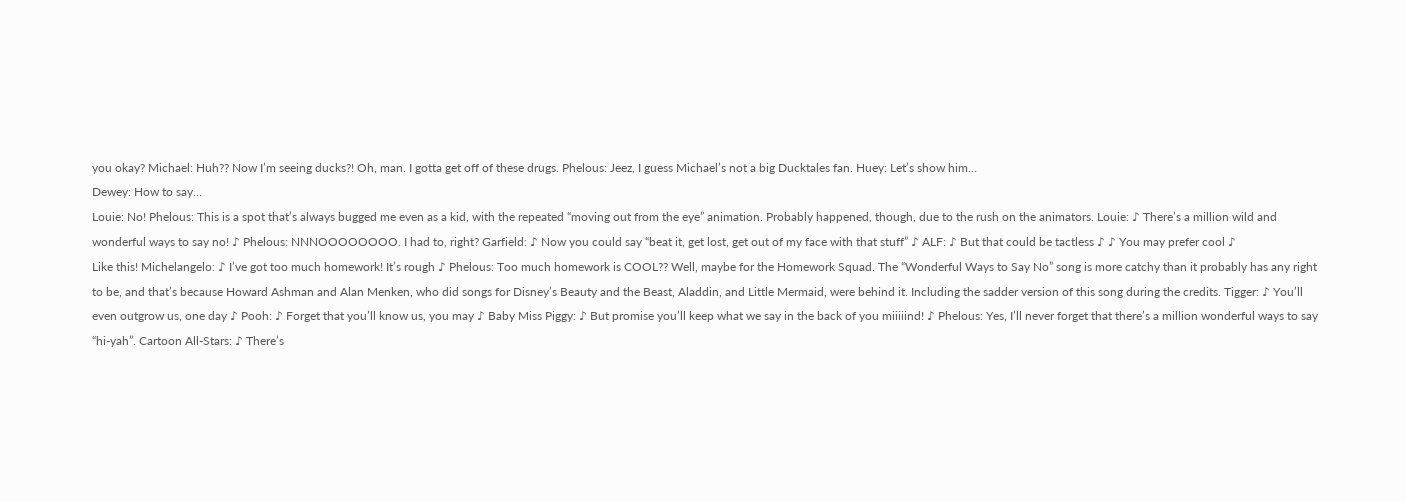you okay? Michael: Huh?? Now I’m seeing ducks?! Oh, man. I gotta get off of these drugs. Phelous: Jeez, I guess Michael’s not a big Ducktales fan. Huey: Let’s show him…
Dewey: How to say…
Louie: No! Phelous: This is a spot that’s always bugged me even as a kid, with the repeated “moving out from the eye” animation. Probably happened, though, due to the rush on the animators. Louie: ♪ There’s a million wild and wonderful ways to say no! ♪ Phelous: NNNOOOOOOOO. I had to, right? Garfield: ♪ Now you could say “beat it, get lost, get out of my face with that stuff” ♪ ALF: ♪ But that could be tactless ♪ ♪ You may prefer cool ♪
Like this! Michelangelo: ♪ I’ve got too much homework! It’s rough ♪ Phelous: Too much homework is COOL?? Well, maybe for the Homework Squad. The “Wonderful Ways to Say No” song is more catchy than it probably has any right to be, and that’s because Howard Ashman and Alan Menken, who did songs for Disney’s Beauty and the Beast, Aladdin, and Little Mermaid, were behind it. Including the sadder version of this song during the credits. Tigger: ♪ You’ll even outgrow us, one day ♪ Pooh: ♪ Forget that you’ll know us, you may ♪ Baby Miss Piggy: ♪ But promise you’ll keep what we say in the back of you miiiiind! ♪ Phelous: Yes, I’ll never forget that there’s a million wonderful ways to say “hi-yah”. Cartoon All-Stars: ♪ There’s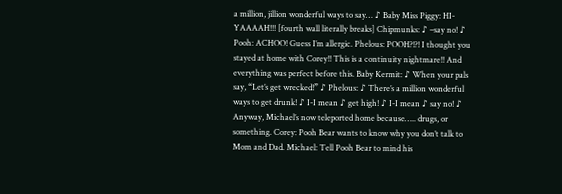a million, jillion wonderful ways to say… ♪ Baby Miss Piggy: HI-YAAAAH!!! [fourth wall literally breaks] Chipmunks: ♪ –say no! ♪ Pooh: ACHOO! Guess I’m allergic. Phelous: POOH?!?! I thought you stayed at home with Corey!! This is a continuity nightmare!! And everything was perfect before this. Baby Kermit: ♪ When your pals say, “Let’s get wrecked!” ♪ Phelous: ♪ There’s a million wonderful ways to get drunk! ♪ I-I mean ♪ get high! ♪ I-I mean ♪ say no! ♪ Anyway, Michael’s now teleported home because….. drugs, or something. Corey: Pooh Bear wants to know why you don’t talk to Mom and Dad. Michael: Tell Pooh Bear to mind his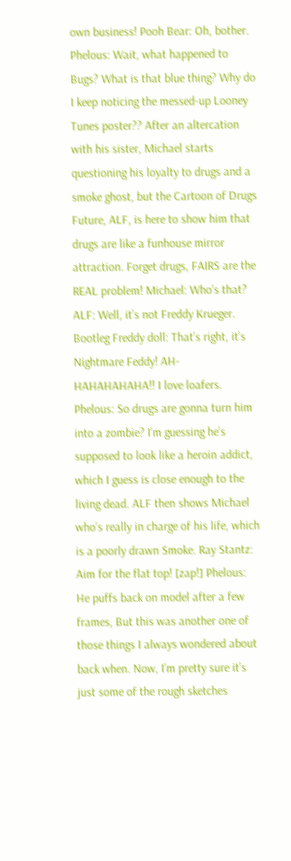own business! Pooh Bear: Oh, bother. Phelous: Wait, what happened to Bugs? What is that blue thing? Why do I keep noticing the messed-up Looney Tunes poster?? After an altercation with his sister, Michael starts questioning his loyalty to drugs and a smoke ghost, but the Cartoon of Drugs Future, ALF, is here to show him that drugs are like a funhouse mirror attraction. Forget drugs, FAIRS are the REAL problem! Michael: Who’s that? ALF: Well, it’s not Freddy Krueger. Bootleg Freddy doll: That’s right, it’s Nightmare Feddy! AH-HAHAHAHAHA!! I love loafers. Phelous: So drugs are gonna turn him into a zombie? I’m guessing he’s supposed to look like a heroin addict, which I guess is close enough to the living dead. ALF then shows Michael who’s really in charge of his life, which is a poorly drawn Smoke. Ray Stantz: Aim for the flat top! [zap!] Phelous: He puffs back on model after a few frames, But this was another one of those things I always wondered about back when. Now, I’m pretty sure it’s just some of the rough sketches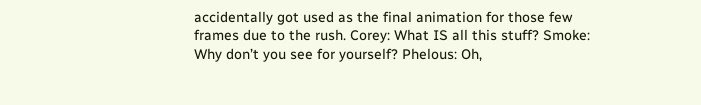accidentally got used as the final animation for those few frames due to the rush. Corey: What IS all this stuff? Smoke: Why don’t you see for yourself? Phelous: Oh,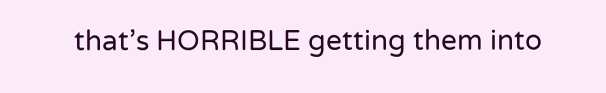that’s HORRIBLE getting them into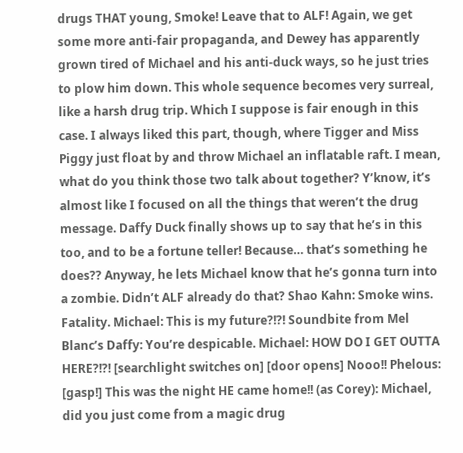drugs THAT young, Smoke! Leave that to ALF! Again, we get some more anti-fair propaganda, and Dewey has apparently grown tired of Michael and his anti-duck ways, so he just tries to plow him down. This whole sequence becomes very surreal, like a harsh drug trip. Which I suppose is fair enough in this case. I always liked this part, though, where Tigger and Miss Piggy just float by and throw Michael an inflatable raft. I mean, what do you think those two talk about together? Y’know, it’s almost like I focused on all the things that weren’t the drug message. Daffy Duck finally shows up to say that he’s in this too, and to be a fortune teller! Because… that’s something he does?? Anyway, he lets Michael know that he’s gonna turn into a zombie. Didn’t ALF already do that? Shao Kahn: Smoke wins. Fatality. Michael: This is my future?!?! Soundbite from Mel Blanc’s Daffy: You’re despicable. Michael: HOW DO I GET OUTTA HERE?!?! [searchlight switches on] [door opens] Nooo!! Phelous: [gasp!] This was the night HE came home!! (as Corey): Michael, did you just come from a magic drug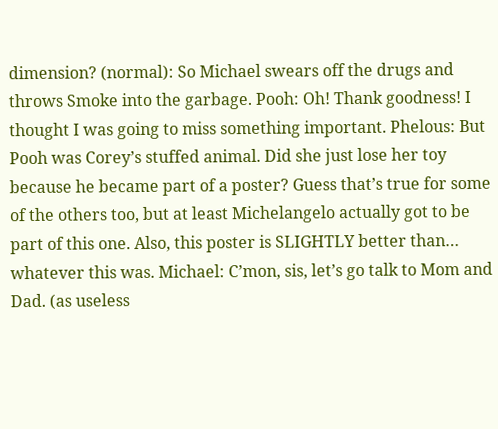dimension? (normal): So Michael swears off the drugs and throws Smoke into the garbage. Pooh: Oh! Thank goodness! I thought I was going to miss something important. Phelous: But Pooh was Corey’s stuffed animal. Did she just lose her toy because he became part of a poster? Guess that’s true for some of the others too, but at least Michelangelo actually got to be part of this one. Also, this poster is SLIGHTLY better than… whatever this was. Michael: C’mon, sis, let’s go talk to Mom and Dad. (as useless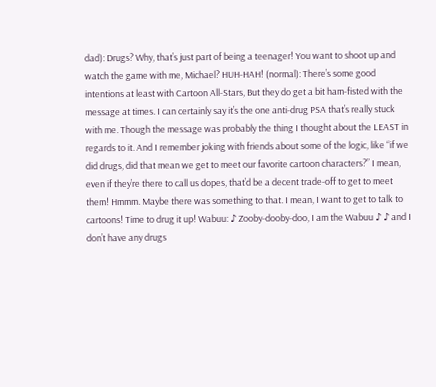dad): Drugs? Why, that’s just part of being a teenager! You want to shoot up and watch the game with me, Michael? HUH-HAH! (normal): There’s some good intentions at least with Cartoon All-Stars, But they do get a bit ham-fisted with the message at times. I can certainly say it’s the one anti-drug PSA that’s really stuck with me. Though the message was probably the thing I thought about the LEAST in regards to it. And I remember joking with friends about some of the logic, like “if we did drugs, did that mean we get to meet our favorite cartoon characters?” I mean, even if they’re there to call us dopes, that’d be a decent trade-off to get to meet them! Hmmm. Maybe there was something to that. I mean, I want to get to talk to cartoons! Time to drug it up! Wabuu: ♪ Zooby-dooby-doo, I am the Wabuu ♪ ♪ and I don’t have any drugs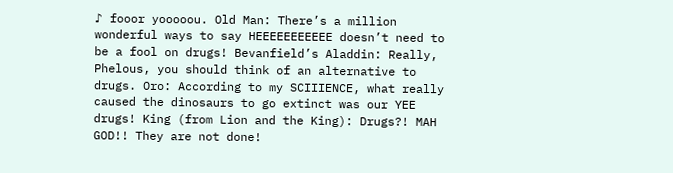♪ fooor yooooou. Old Man: There’s a million wonderful ways to say HEEEEEEEEEEE doesn’t need to be a fool on drugs! Bevanfield’s Aladdin: Really, Phelous, you should think of an alternative to drugs. Oro: According to my SCIIIENCE, what really caused the dinosaurs to go extinct was our YEE drugs! King (from Lion and the King): Drugs?! MAH GOD!! They are not done!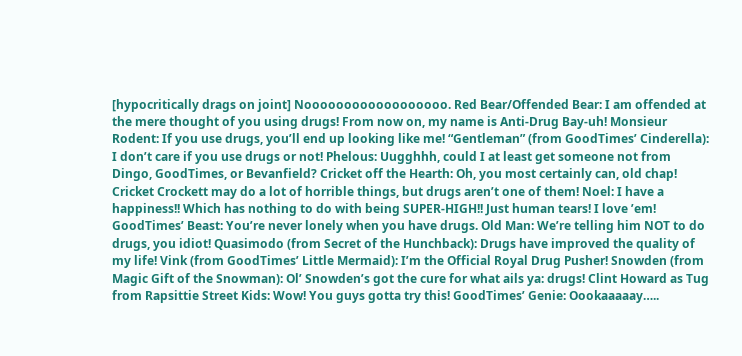[hypocritically drags on joint] Noooooooooooooooooo. Red Bear/Offended Bear: I am offended at the mere thought of you using drugs! From now on, my name is Anti-Drug Bay-uh! Monsieur Rodent: If you use drugs, you’ll end up looking like me! “Gentleman” (from GoodTimes’ Cinderella): I don’t care if you use drugs or not! Phelous: Uugghhh, could I at least get someone not from Dingo, GoodTimes, or Bevanfield? Cricket off the Hearth: Oh, you most certainly can, old chap! Cricket Crockett may do a lot of horrible things, but drugs aren’t one of them! Noel: I have a happiness!! Which has nothing to do with being SUPER-HIGH!! Just human tears! I love ’em! GoodTimes’ Beast: You’re never lonely when you have drugs. Old Man: We’re telling him NOT to do drugs, you idiot! Quasimodo (from Secret of the Hunchback): Drugs have improved the quality of my life! Vink (from GoodTimes’ Little Mermaid): I’m the Official Royal Drug Pusher! Snowden (from Magic Gift of the Snowman): Ol’ Snowden’s got the cure for what ails ya: drugs! Clint Howard as Tug from Rapsittie Street Kids: Wow! You guys gotta try this! GoodTimes’ Genie: Oookaaaaay…..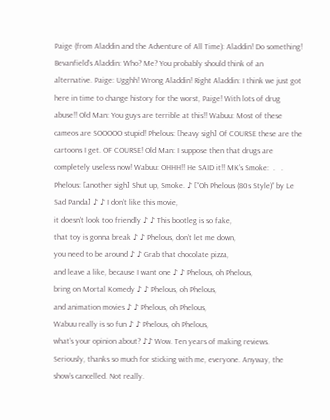Paige (from Aladdin and the Adventure of All Time): Aladdin! Do something! Bevanfield’s Aladdin: Who? Me? You probably should think of an alternative. Paige: Ugghh! Wrong Aladdin! Right Aladdin: I think we just got here in time to change history for the worst, Paige! With lots of drug abuse!! Old Man: You guys are terrible at this!! Wabuu: Most of these cameos are SOOOOO stupid! Phelous: [heavy sigh] Of COURSE these are the cartoons I get. OF COURSE! Old Man: I suppose then that drugs are completely useless now! Wabuu: OHHH!! He SAID it!! MK’s Smoke:  .   . Phelous: [another sigh] Shut up, Smoke. ♪ [“Oh Phelous (80s Style)” by Le Sad Panda] ♪ ♪ I don’t like this movie,
it doesn’t look too friendly ♪ ♪ This bootleg is so fake,
that toy is gonna break ♪ ♪ Phelous, don’t let me down,
you need to be around ♪ ♪ Grab that chocolate pizza,
and leave a like, because I want one ♪ ♪ Phelous, oh Phelous,
bring on Mortal Komedy ♪ ♪ Phelous, oh Phelous,
and animation movies ♪ ♪ Phelous, oh Phelous,
Wabuu really is so fun ♪ ♪ Phelous, oh Phelous,
what’s your opinion about? ♪♪ Wow. Ten years of making reviews. Seriously, thanks so much for sticking with me, everyone. Anyway, the show’s cancelled. Not really.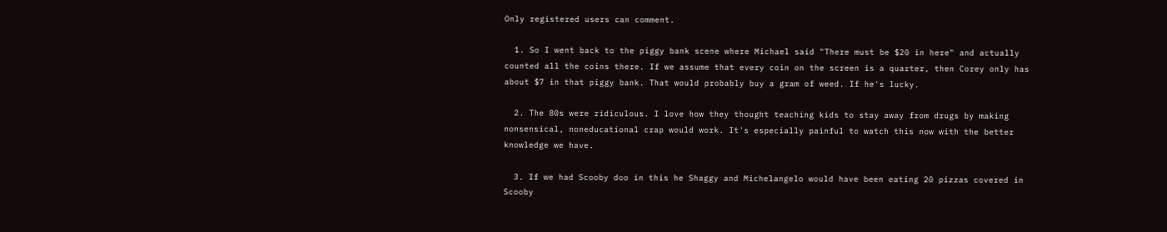Only registered users can comment.

  1. So I went back to the piggy bank scene where Michael said "There must be $20 in here" and actually counted all the coins there. If we assume that every coin on the screen is a quarter, then Corey only has about $7 in that piggy bank. That would probably buy a gram of weed. If he's lucky.

  2. The 80s were ridiculous. I love how they thought teaching kids to stay away from drugs by making nonsensical, noneducational crap would work. It's especially painful to watch this now with the better knowledge we have.

  3. If we had Scooby doo in this he Shaggy and Michelangelo would have been eating 20 pizzas covered in Scooby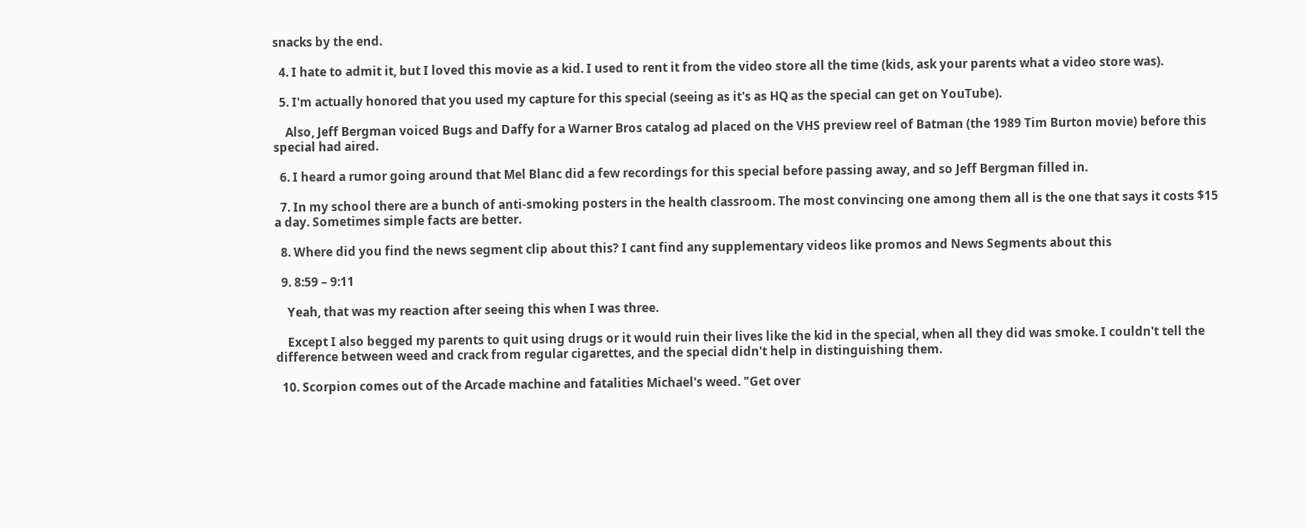snacks by the end.

  4. I hate to admit it, but I loved this movie as a kid. I used to rent it from the video store all the time (kids, ask your parents what a video store was).

  5. I'm actually honored that you used my capture for this special (seeing as it's as HQ as the special can get on YouTube).

    Also, Jeff Bergman voiced Bugs and Daffy for a Warner Bros catalog ad placed on the VHS preview reel of Batman (the 1989 Tim Burton movie) before this special had aired.

  6. I heard a rumor going around that Mel Blanc did a few recordings for this special before passing away, and so Jeff Bergman filled in.

  7. In my school there are a bunch of anti-smoking posters in the health classroom. The most convincing one among them all is the one that says it costs $15 a day. Sometimes simple facts are better.

  8. Where did you find the news segment clip about this? I cant find any supplementary videos like promos and News Segments about this

  9. 8:59 – 9:11

    Yeah, that was my reaction after seeing this when I was three.

    Except I also begged my parents to quit using drugs or it would ruin their lives like the kid in the special, when all they did was smoke. I couldn't tell the difference between weed and crack from regular cigarettes, and the special didn't help in distinguishing them.

  10. Scorpion comes out of the Arcade machine and fatalities Michael's weed. "Get over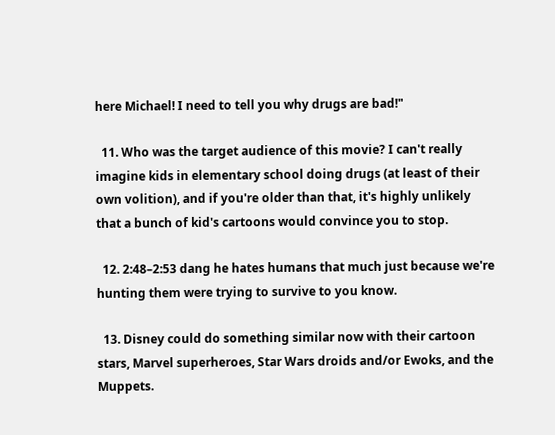here Michael! I need to tell you why drugs are bad!"

  11. Who was the target audience of this movie? I can't really imagine kids in elementary school doing drugs (at least of their own volition), and if you're older than that, it's highly unlikely that a bunch of kid's cartoons would convince you to stop.

  12. 2:48–2:53 dang he hates humans that much just because we're hunting them were trying to survive to you know.

  13. Disney could do something similar now with their cartoon stars, Marvel superheroes, Star Wars droids and/or Ewoks, and the Muppets.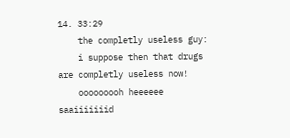14. 33:29
    the completly useless guy:
    i suppose then that drugs are completly useless now!
    ooooooooh heeeeee saaiiiiiiid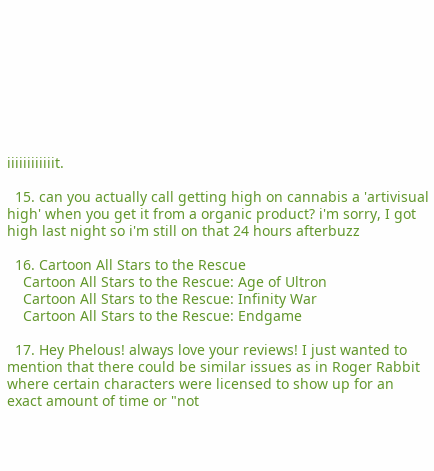iiiiiiiiiiiit.

  15. can you actually call getting high on cannabis a 'artivisual high' when you get it from a organic product? i'm sorry, I got high last night so i'm still on that 24 hours afterbuzz

  16. Cartoon All Stars to the Rescue
    Cartoon All Stars to the Rescue: Age of Ultron
    Cartoon All Stars to the Rescue: Infinity War
    Cartoon All Stars to the Rescue: Endgame

  17. Hey Phelous! always love your reviews! I just wanted to mention that there could be similar issues as in Roger Rabbit where certain characters were licensed to show up for an exact amount of time or "not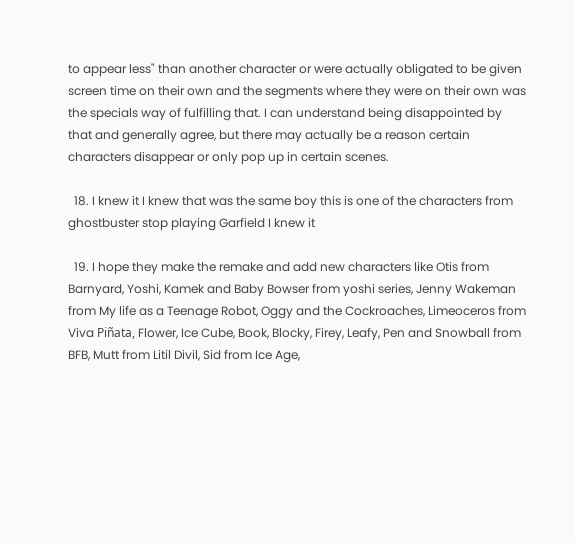to appear less" than another character or were actually obligated to be given screen time on their own and the segments where they were on their own was the specials way of fulfilling that. I can understand being disappointed by that and generally agree, but there may actually be a reason certain characters disappear or only pop up in certain scenes.

  18. I knew it I knew that was the same boy this is one of the characters from ghostbuster stop playing Garfield I knew it

  19. I hope they make the remake and add new characters like Otis from Barnyard, Yoshi, Kamek and Baby Bowser from yoshi series, Jenny Wakeman from My life as a Teenage Robot, Oggy and the Cockroaches, Limeoceros from Viva Piñata, Flower, Ice Cube, Book, Blocky, Firey, Leafy, Pen and Snowball from BFB, Mutt from Litil Divil, Sid from Ice Age,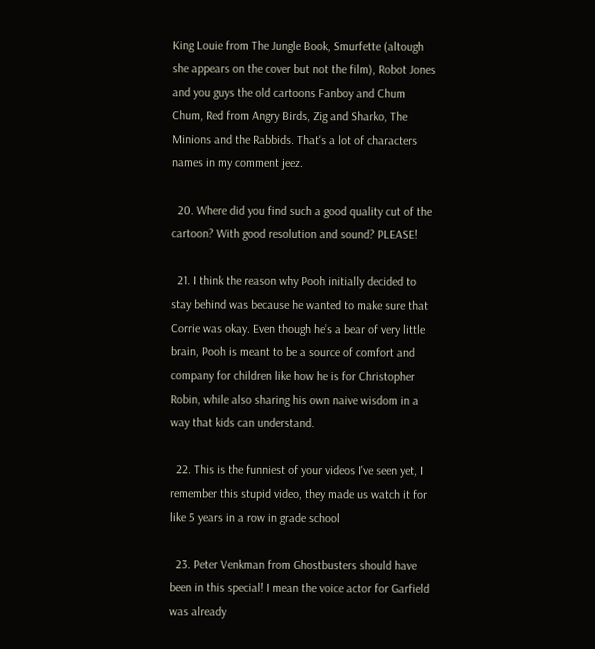King Louie from The Jungle Book, Smurfette (altough she appears on the cover but not the film), Robot Jones and you guys the old cartoons Fanboy and Chum Chum, Red from Angry Birds, Zig and Sharko, The Minions and the Rabbids. That's a lot of characters names in my comment jeez.

  20. Where did you find such a good quality cut of the cartoon? With good resolution and sound? PLEASE!

  21. I think the reason why Pooh initially decided to stay behind was because he wanted to make sure that Corrie was okay. Even though he’s a bear of very little brain, Pooh is meant to be a source of comfort and company for children like how he is for Christopher Robin, while also sharing his own naive wisdom in a way that kids can understand.

  22. This is the funniest of your videos I've seen yet, I remember this stupid video, they made us watch it for like 5 years in a row in grade school

  23. Peter Venkman from Ghostbusters should have been in this special! I mean the voice actor for Garfield was already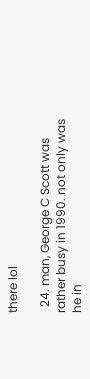there lol

  24. man, George C Scott was rather busy in 1990. not only was he in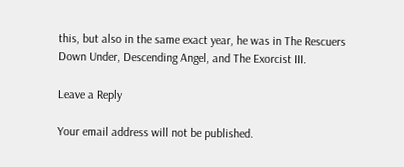this, but also in the same exact year, he was in The Rescuers Down Under, Descending Angel, and The Exorcist III.

Leave a Reply

Your email address will not be published.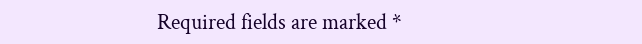Required fields are marked *